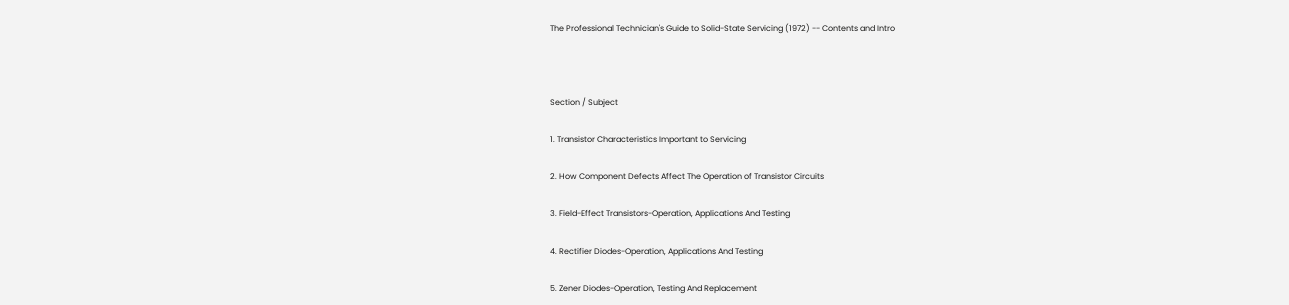The Professional Technician's Guide to Solid-State Servicing (1972) -- Contents and Intro



Section / Subject

1. Transistor Characteristics Important to Servicing

2. How Component Defects Affect The Operation of Transistor Circuits

3. Field-Effect Transistors-Operation, Applications And Testing

4. Rectifier Diodes-Operation, Applications And Testing

5. Zener Diodes-Operation, Testing And Replacement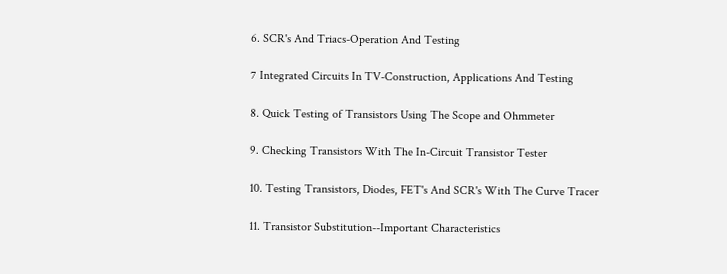6. SCR's And Triacs-Operation And Testing

7 Integrated Circuits In TV-Construction, Applications And Testing

8. Quick Testing of Transistors Using The Scope and Ohmmeter

9. Checking Transistors With The In-Circuit Transistor Tester

10. Testing Transistors, Diodes, FET's And SCR's With The Curve Tracer

11. Transistor Substitution--Important Characteristics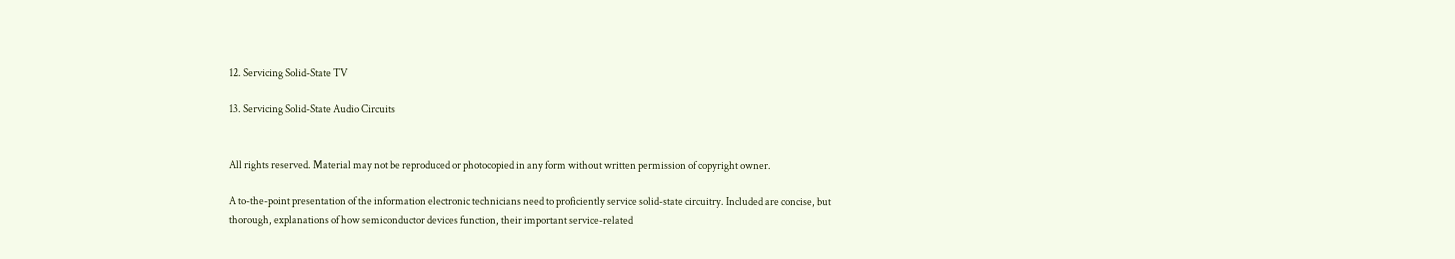12. Servicing Solid-State TV

13. Servicing Solid-State Audio Circuits


All rights reserved. Material may not be reproduced or photocopied in any form without written permission of copyright owner.

A to-the-point presentation of the information electronic technicians need to proficiently service solid-state circuitry. Included are concise, but thorough, explanations of how semiconductor devices function, their important service-related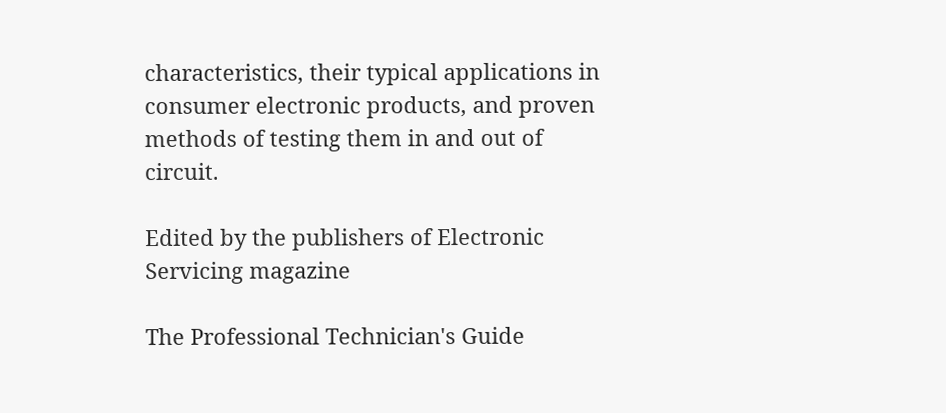characteristics, their typical applications in consumer electronic products, and proven methods of testing them in and out of circuit.

Edited by the publishers of Electronic Servicing magazine

The Professional Technician's Guide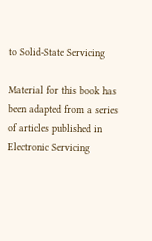to Solid-State Servicing

Material for this book has been adapted from a series of articles published in Electronic Servicing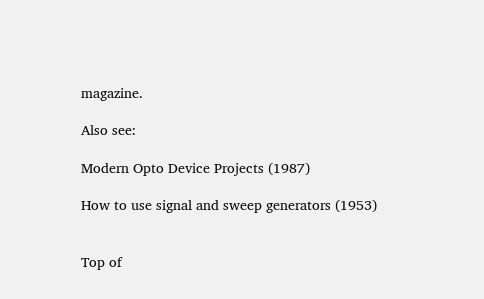magazine.

Also see:

Modern Opto Device Projects (1987)

How to use signal and sweep generators (1953)


Top of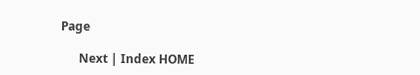Page

      Next | Index HOME